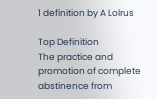1 definition by A Lolrus

Top Definition
The practice and promotion of complete abstinence from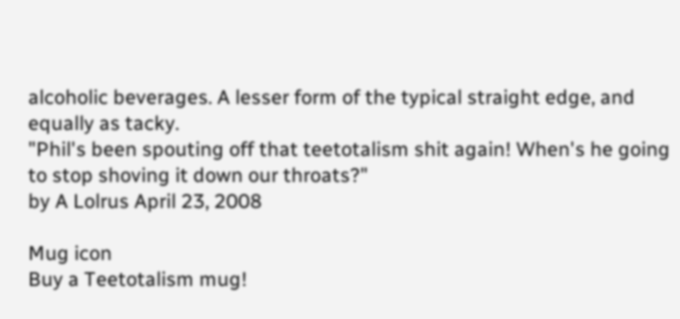alcoholic beverages. A lesser form of the typical straight edge, and equally as tacky.
"Phil's been spouting off that teetotalism shit again! When's he going to stop shoving it down our throats?"
by A Lolrus April 23, 2008

Mug icon
Buy a Teetotalism mug!